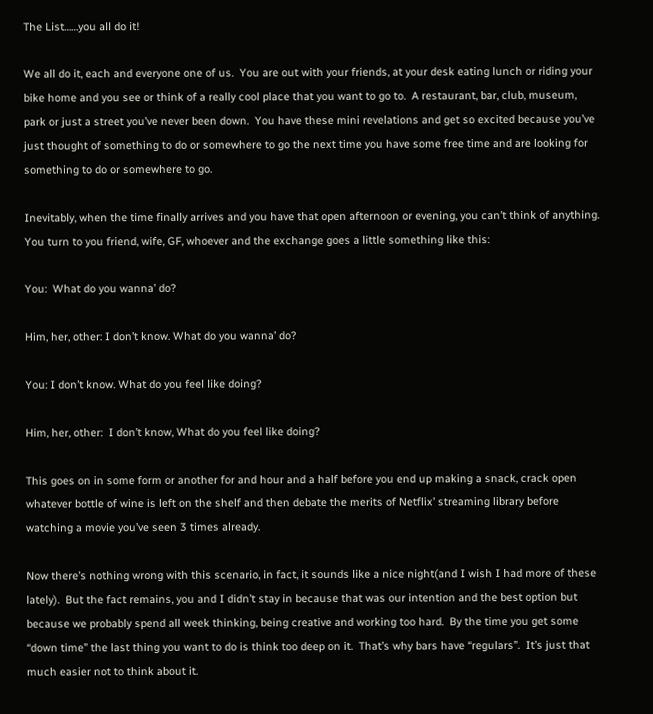The List……you all do it!

We all do it, each and everyone one of us.  You are out with your friends, at your desk eating lunch or riding your bike home and you see or think of a really cool place that you want to go to.  A restaurant, bar, club, museum, park or just a street you’ve never been down.  You have these mini revelations and get so excited because you’ve just thought of something to do or somewhere to go the next time you have some free time and are looking for something to do or somewhere to go.

Inevitably, when the time finally arrives and you have that open afternoon or evening, you can’t think of anything.  You turn to you friend, wife, GF, whoever and the exchange goes a little something like this:

You:  What do you wanna’ do?

Him, her, other: I don’t know. What do you wanna’ do?

You: I don’t know. What do you feel like doing?

Him, her, other:  I don’t know, What do you feel like doing?

This goes on in some form or another for and hour and a half before you end up making a snack, crack open whatever bottle of wine is left on the shelf and then debate the merits of Netflix’ streaming library before watching a movie you’ve seen 3 times already.

Now there’s nothing wrong with this scenario, in fact, it sounds like a nice night(and I wish I had more of these lately).  But the fact remains, you and I didn’t stay in because that was our intention and the best option but because we probably spend all week thinking, being creative and working too hard.  By the time you get some “down time” the last thing you want to do is think too deep on it.  That’s why bars have “regulars”.  It’s just that much easier not to think about it.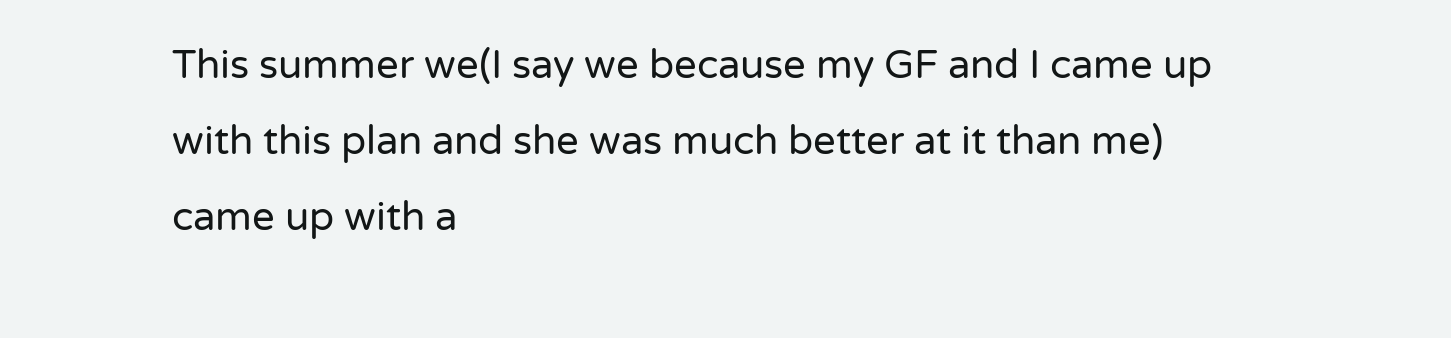This summer we(I say we because my GF and I came up with this plan and she was much better at it than me) came up with a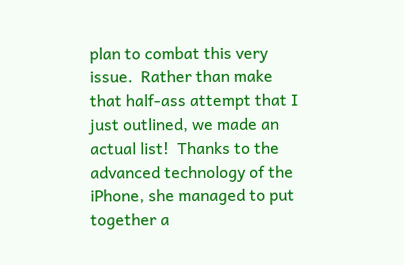plan to combat this very issue.  Rather than make that half-ass attempt that I just outlined, we made an actual list!  Thanks to the advanced technology of the iPhone, she managed to put together a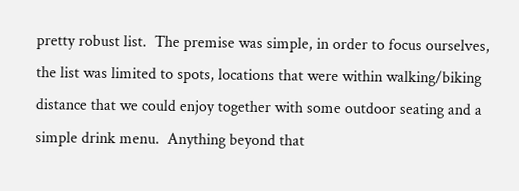pretty robust list.  The premise was simple, in order to focus ourselves, the list was limited to spots, locations that were within walking/biking distance that we could enjoy together with some outdoor seating and a simple drink menu.  Anything beyond that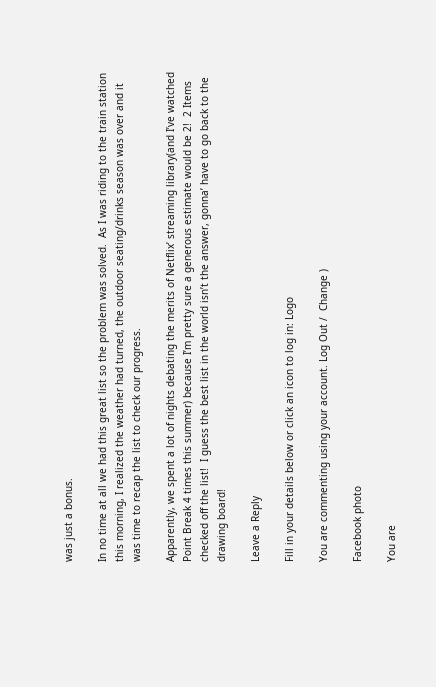was just a bonus.

In no time at all we had this great list so the problem was solved.  As I was riding to the train station this morning, I realized the weather had turned, the outdoor seating/drinks season was over and it was time to recap the list to check our progress.

Apparently, we spent a lot of nights debating the merits of Netflix’ streaming library(and I’ve watched Point Break 4 times this summer) because I’m pretty sure a generous estimate would be 2!  2 Items checked off the list!  I guess the best list in the world isn’t the answer, gonna’ have to go back to the drawing board!

Leave a Reply

Fill in your details below or click an icon to log in: Logo

You are commenting using your account. Log Out /  Change )

Facebook photo

You are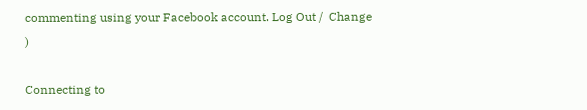commenting using your Facebook account. Log Out /  Change )

Connecting to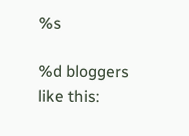%s

%d bloggers like this: